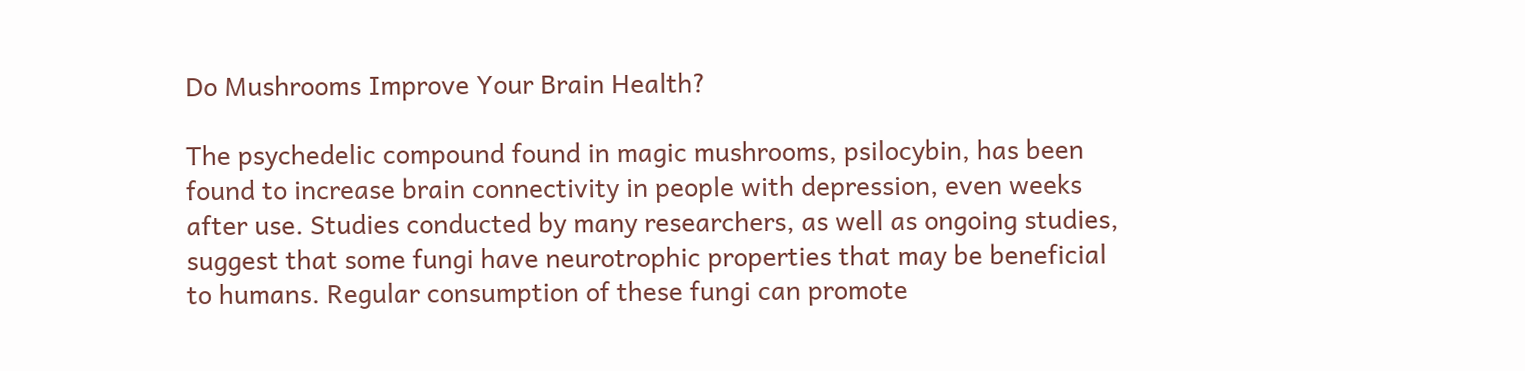Do Mushrooms Improve Your Brain Health?

The psychedelic compound found in magic mushrooms, psilocybin, has been found to increase brain connectivity in people with depression, even weeks after use. Studies conducted by many researchers, as well as ongoing studies, suggest that some fungi have neurotrophic properties that may be beneficial to humans. Regular consumption of these fungi can promote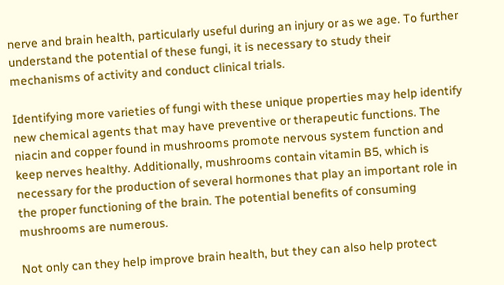nerve and brain health, particularly useful during an injury or as we age. To further understand the potential of these fungi, it is necessary to study their mechanisms of activity and conduct clinical trials.

Identifying more varieties of fungi with these unique properties may help identify new chemical agents that may have preventive or therapeutic functions. The niacin and copper found in mushrooms promote nervous system function and keep nerves healthy. Additionally, mushrooms contain vitamin B5, which is necessary for the production of several hormones that play an important role in the proper functioning of the brain. The potential benefits of consuming mushrooms are numerous.

Not only can they help improve brain health, but they can also help protect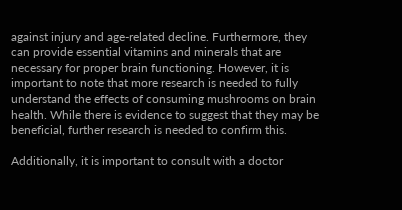against injury and age-related decline. Furthermore, they can provide essential vitamins and minerals that are necessary for proper brain functioning. However, it is important to note that more research is needed to fully understand the effects of consuming mushrooms on brain health. While there is evidence to suggest that they may be beneficial, further research is needed to confirm this.

Additionally, it is important to consult with a doctor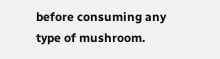before consuming any type of mushroom.